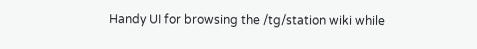Handy UI for browsing the /tg/station wiki while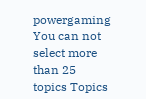powergaming
You can not select more than 25 topics Topics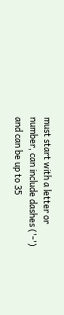must start with a letter or number, can include dashes ('-') and can be up to 35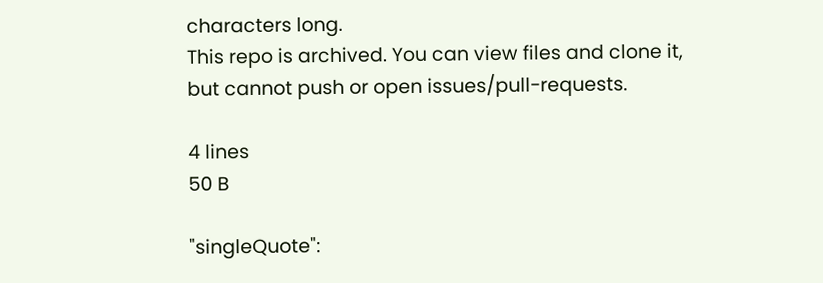characters long.
This repo is archived. You can view files and clone it, but cannot push or open issues/pull-requests.

4 lines
50 B

"singleQuote":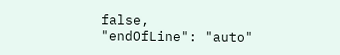false,
"endOfLine": "auto"